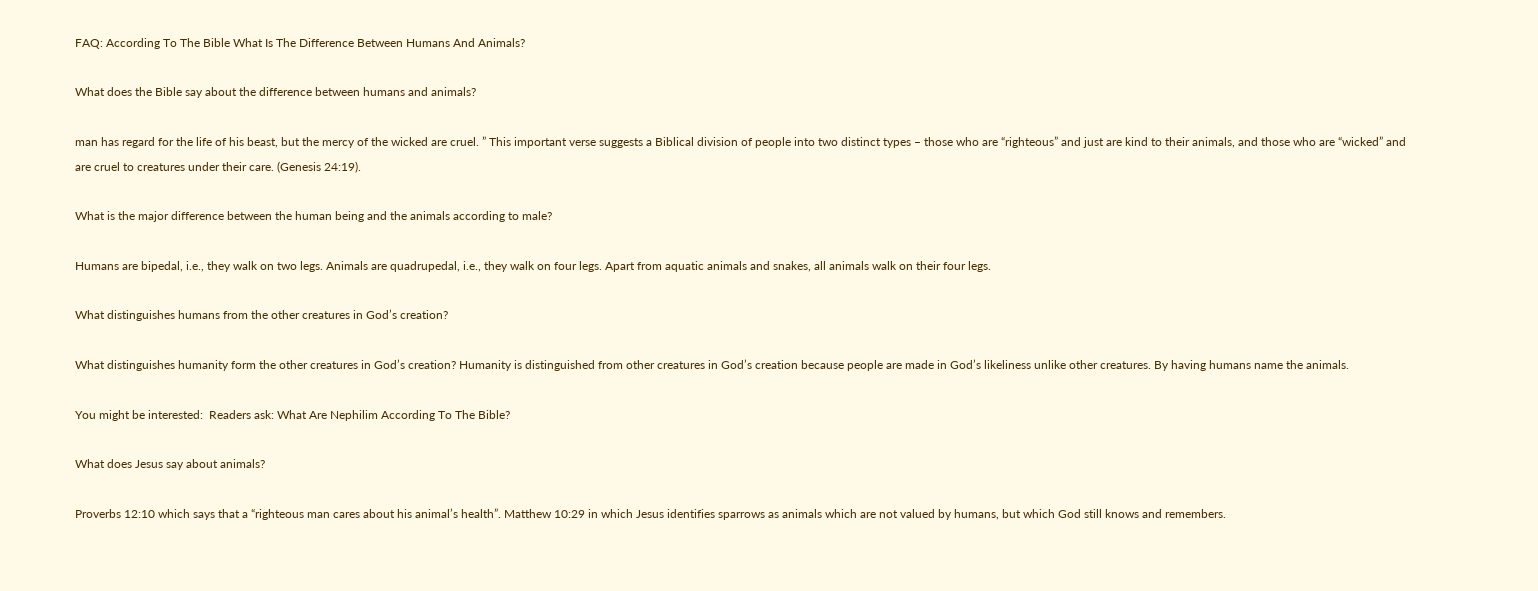FAQ: According To The Bible What Is The Difference Between Humans And Animals?

What does the Bible say about the difference between humans and animals?

man has regard for the life of his beast, but the mercy of the wicked are cruel. ” This important verse suggests a Biblical division of people into two distinct types – those who are “righteous” and just are kind to their animals, and those who are “wicked” and are cruel to creatures under their care. (Genesis 24:19).

What is the major difference between the human being and the animals according to male?

Humans are bipedal, i.e., they walk on two legs. Animals are quadrupedal, i.e., they walk on four legs. Apart from aquatic animals and snakes, all animals walk on their four legs.

What distinguishes humans from the other creatures in God’s creation?

What distinguishes humanity form the other creatures in God’s creation? Humanity is distinguished from other creatures in God’s creation because people are made in God’s likeliness unlike other creatures. By having humans name the animals.

You might be interested:  Readers ask: What Are Nephilim According To The Bible?

What does Jesus say about animals?

Proverbs 12:10 which says that a “righteous man cares about his animal’s health”. Matthew 10:29 in which Jesus identifies sparrows as animals which are not valued by humans, but which God still knows and remembers.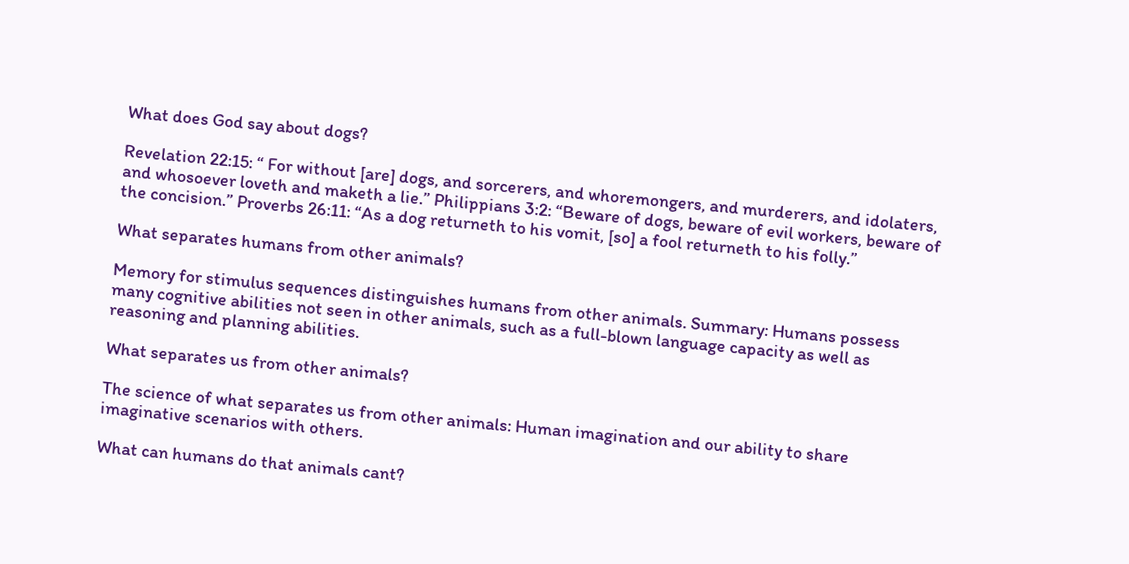What does God say about dogs?

Revelation 22:15: “ For without [are] dogs, and sorcerers, and whoremongers, and murderers, and idolaters, and whosoever loveth and maketh a lie.” Philippians 3:2: “Beware of dogs, beware of evil workers, beware of the concision.” Proverbs 26:11: “As a dog returneth to his vomit, [so] a fool returneth to his folly.”

What separates humans from other animals?

Memory for stimulus sequences distinguishes humans from other animals. Summary: Humans possess many cognitive abilities not seen in other animals, such as a full-blown language capacity as well as reasoning and planning abilities.

What separates us from other animals?

The science of what separates us from other animals: Human imagination and our ability to share imaginative scenarios with others.

What can humans do that animals cant?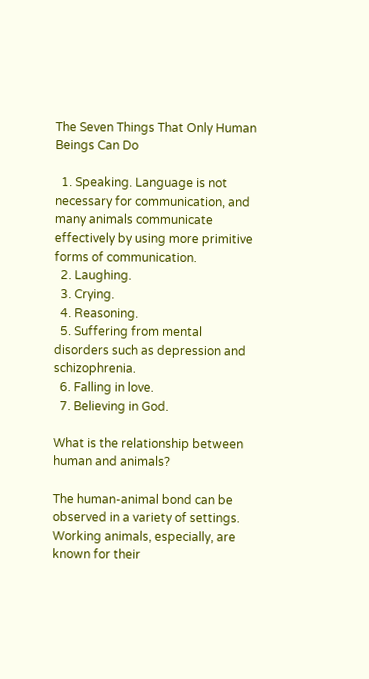The Seven Things That Only Human Beings Can Do

  1. Speaking. Language is not necessary for communication, and many animals communicate effectively by using more primitive forms of communication.
  2. Laughing.
  3. Crying.
  4. Reasoning.
  5. Suffering from mental disorders such as depression and schizophrenia.
  6. Falling in love.
  7. Believing in God.

What is the relationship between human and animals?

The human-animal bond can be observed in a variety of settings. Working animals, especially, are known for their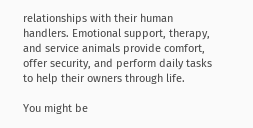relationships with their human handlers. Emotional support, therapy, and service animals provide comfort, offer security, and perform daily tasks to help their owners through life.

You might be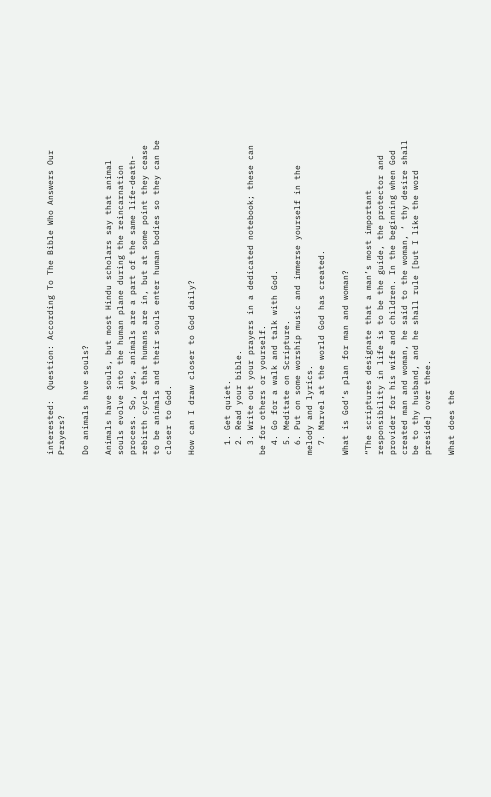interested:  Question: According To The Bible Who Answers Our Prayers?

Do animals have souls?

Animals have souls, but most Hindu scholars say that animal souls evolve into the human plane during the reincarnation process. So, yes, animals are a part of the same life-death-rebirth cycle that humans are in, but at some point they cease to be animals and their souls enter human bodies so they can be closer to God.

How can I draw closer to God daily?


  1. Get quiet.
  2. Read your bible.
  3. Write out your prayers in a dedicated notebook; these can be for others or yourself.
  4. Go for a walk and talk with God.
  5. Meditate on Scripture.
  6. Put on some worship music and immerse yourself in the melody and lyrics.
  7. Marvel at the world God has created.

What is God’s plan for man and woman?

“The scriptures designate that a man’s most important responsibility in life is to be the guide, the protector and provider for his wife and children. In the beginning when God created man and woman, he said to the woman, ‘ thy desire shall be to thy husband, and he shall rule [but I like the word preside] over thee.

What does the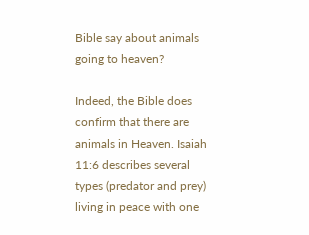Bible say about animals going to heaven?

Indeed, the Bible does confirm that there are animals in Heaven. Isaiah 11:6 describes several types (predator and prey) living in peace with one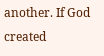another. If God created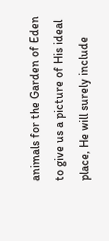animals for the Garden of Eden to give us a picture of His ideal place, He will surely include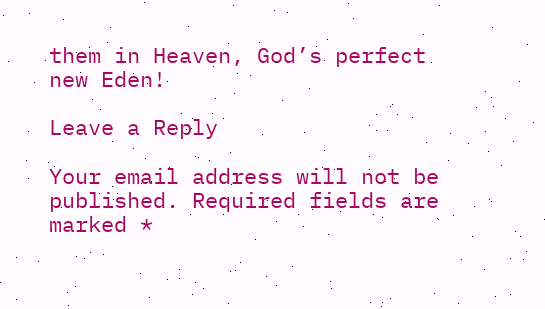them in Heaven, God’s perfect new Eden!

Leave a Reply

Your email address will not be published. Required fields are marked *